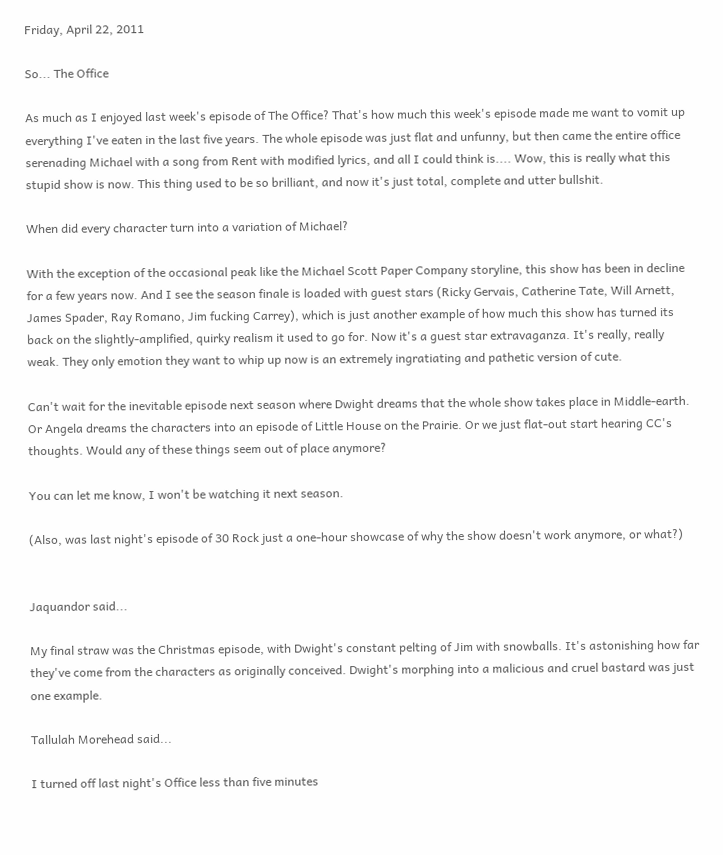Friday, April 22, 2011

So... The Office

As much as I enjoyed last week's episode of The Office? That's how much this week's episode made me want to vomit up everything I've eaten in the last five years. The whole episode was just flat and unfunny, but then came the entire office serenading Michael with a song from Rent with modified lyrics, and all I could think is.... Wow, this is really what this stupid show is now. This thing used to be so brilliant, and now it's just total, complete and utter bullshit.

When did every character turn into a variation of Michael?

With the exception of the occasional peak like the Michael Scott Paper Company storyline, this show has been in decline for a few years now. And I see the season finale is loaded with guest stars (Ricky Gervais, Catherine Tate, Will Arnett, James Spader, Ray Romano, Jim fucking Carrey), which is just another example of how much this show has turned its back on the slightly-amplified, quirky realism it used to go for. Now it's a guest star extravaganza. It's really, really weak. They only emotion they want to whip up now is an extremely ingratiating and pathetic version of cute.

Can't wait for the inevitable episode next season where Dwight dreams that the whole show takes place in Middle-earth. Or Angela dreams the characters into an episode of Little House on the Prairie. Or we just flat-out start hearing CC's thoughts. Would any of these things seem out of place anymore?

You can let me know, I won't be watching it next season.

(Also, was last night's episode of 30 Rock just a one-hour showcase of why the show doesn't work anymore, or what?)


Jaquandor said...

My final straw was the Christmas episode, with Dwight's constant pelting of Jim with snowballs. It's astonishing how far they've come from the characters as originally conceived. Dwight's morphing into a malicious and cruel bastard was just one example.

Tallulah Morehead said...

I turned off last night's Office less than five minutes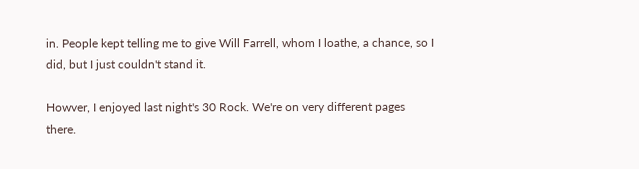in. People kept telling me to give Will Farrell, whom I loathe, a chance, so I did, but I just couldn't stand it.

Howver, I enjoyed last night's 30 Rock. We're on very different pages there.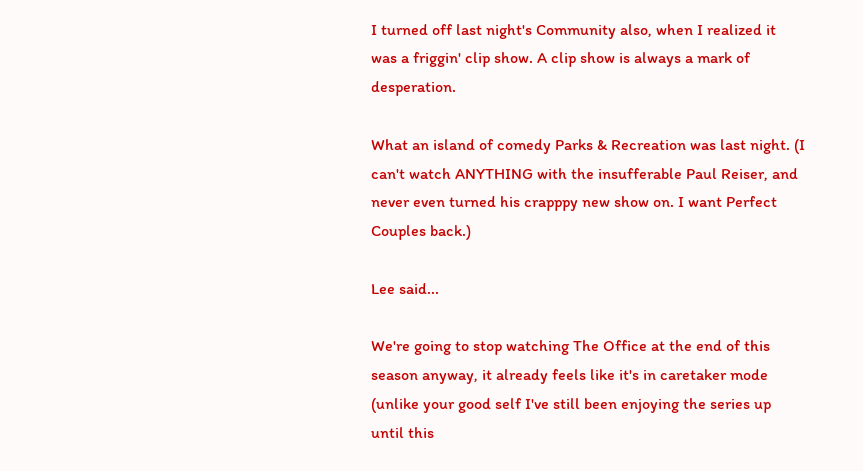I turned off last night's Community also, when I realized it was a friggin' clip show. A clip show is always a mark of desperation.

What an island of comedy Parks & Recreation was last night. (I can't watch ANYTHING with the insufferable Paul Reiser, and never even turned his crapppy new show on. I want Perfect Couples back.)

Lee said...

We're going to stop watching The Office at the end of this season anyway, it already feels like it's in caretaker mode (unlike your good self I've still been enjoying the series up until this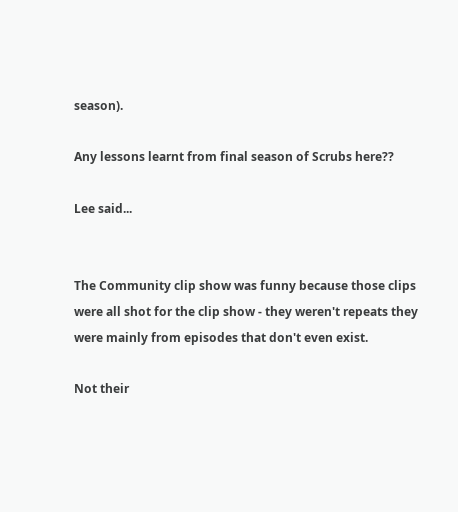season).

Any lessons learnt from final season of Scrubs here??

Lee said...


The Community clip show was funny because those clips were all shot for the clip show - they weren't repeats they were mainly from episodes that don't even exist.

Not their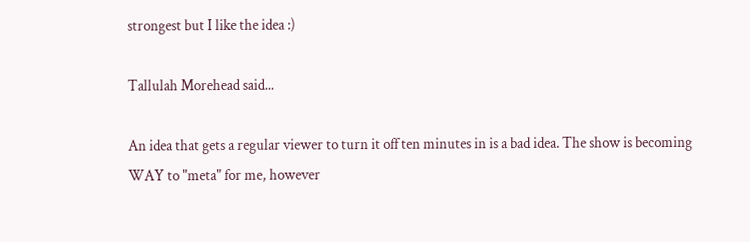strongest but I like the idea :)

Tallulah Morehead said...

An idea that gets a regular viewer to turn it off ten minutes in is a bad idea. The show is becoming WAY to "meta" for me, however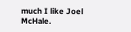much I like Joel McHale.